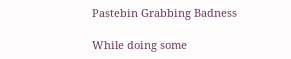Pastebin Grabbing Badness

While doing some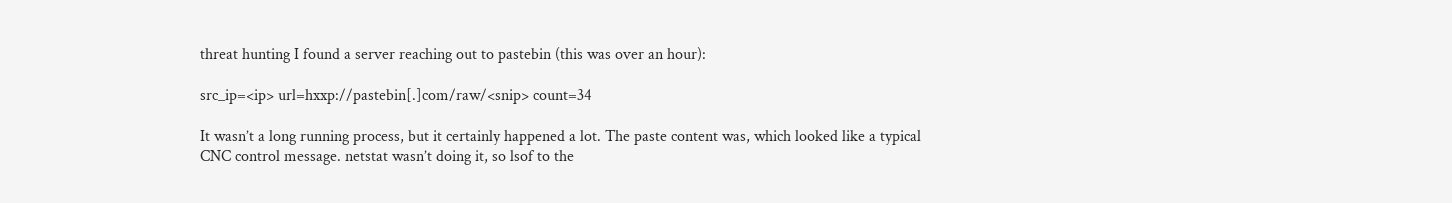threat hunting I found a server reaching out to pastebin (this was over an hour):

src_ip=<ip> url=hxxp://pastebin[.]com/raw/<snip> count=34

It wasn’t a long running process, but it certainly happened a lot. The paste content was, which looked like a typical CNC control message. netstat wasn’t doing it, so lsof to the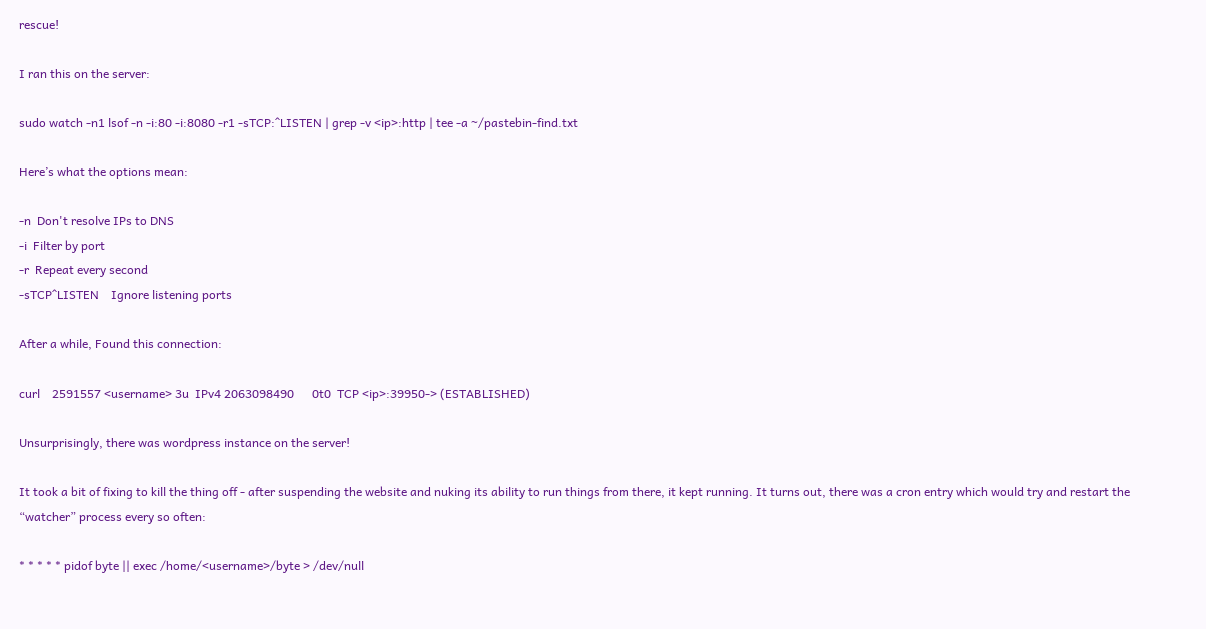rescue!

I ran this on the server:

sudo watch -n1 lsof -n -i:80 -i:8080 -r1 -sTCP:^LISTEN | grep -v <ip>:http | tee -a ~/pastebin-find.txt

Here’s what the options mean:

-n  Don't resolve IPs to DNS
-i  Filter by port
-r  Repeat every second
-sTCP^LISTEN    Ignore listening ports

After a while, Found this connection:

curl    2591557 <username> 3u  IPv4 2063098490      0t0  TCP <ip>:39950-> (ESTABLISHED)

Unsurprisingly, there was wordpress instance on the server!

It took a bit of fixing to kill the thing off - after suspending the website and nuking its ability to run things from there, it kept running. It turns out, there was a cron entry which would try and restart the “watcher” process every so often:

* * * * * pidof byte || exec /home/<username>/byte > /dev/null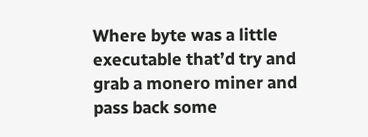Where byte was a little executable that’d try and grab a monero miner and pass back some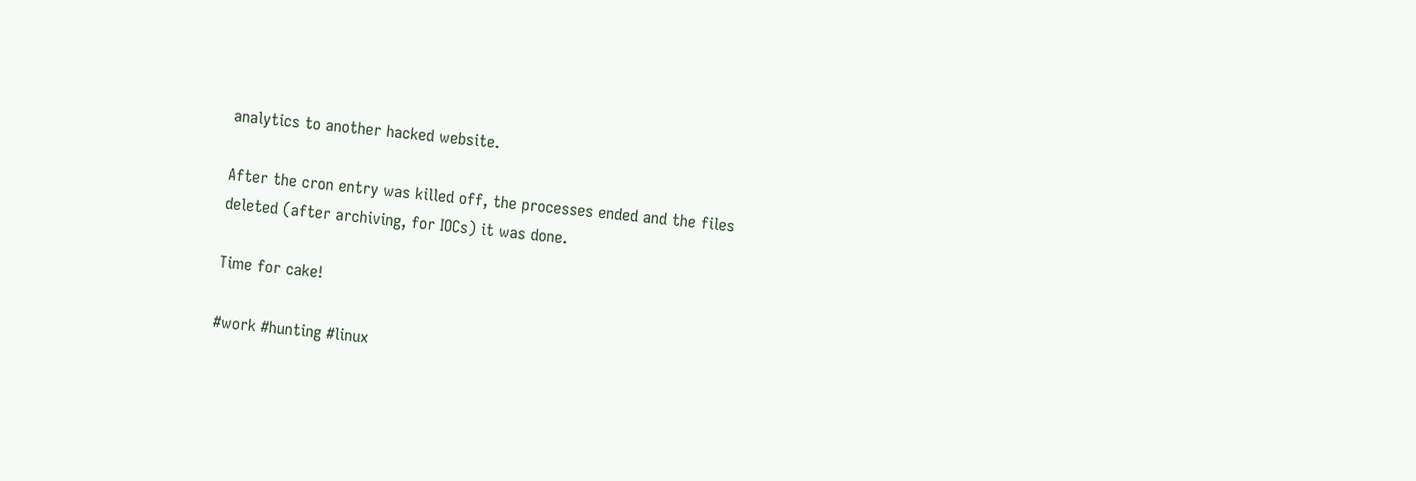analytics to another hacked website.

After the cron entry was killed off, the processes ended and the files deleted (after archiving, for IOCs) it was done.

Time for cake!

#work #hunting #linux